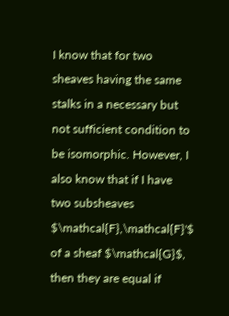I know that for two sheaves having the same stalks in a necessary but not sufficient condition to be isomorphic. However, I also know that if I have two subsheaves $\mathcal{F},\mathcal{F}'$ of a sheaf $\mathcal{G}$, then they are equal if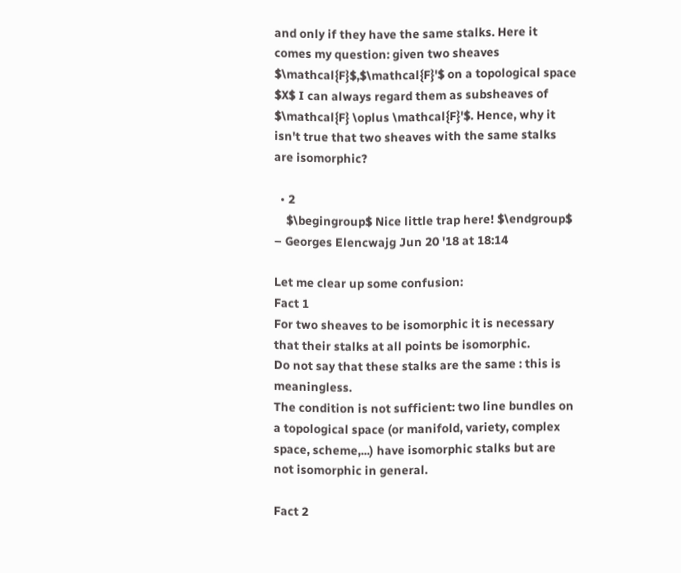and only if they have the same stalks. Here it comes my question: given two sheaves $\mathcal{F}$,$\mathcal{F}'$ on a topological space $X$ I can always regard them as subsheaves of $\mathcal{F} \oplus \mathcal{F}'$. Hence, why it isn't true that two sheaves with the same stalks are isomorphic?

  • 2
    $\begingroup$ Nice little trap here! $\endgroup$ – Georges Elencwajg Jun 20 '18 at 18:14

Let me clear up some confusion:
Fact 1
For two sheaves to be isomorphic it is necessary that their stalks at all points be isomorphic.
Do not say that these stalks are the same : this is meaningless.
The condition is not sufficient: two line bundles on a topological space (or manifold, variety, complex space, scheme,...) have isomorphic stalks but are not isomorphic in general.

Fact 2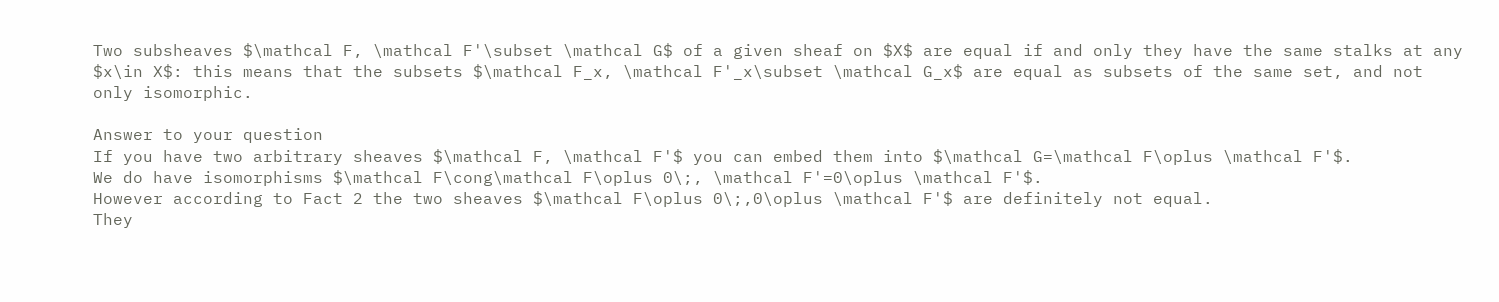Two subsheaves $\mathcal F, \mathcal F'\subset \mathcal G$ of a given sheaf on $X$ are equal if and only they have the same stalks at any $x\in X$: this means that the subsets $\mathcal F_x, \mathcal F'_x\subset \mathcal G_x$ are equal as subsets of the same set, and not only isomorphic.

Answer to your question
If you have two arbitrary sheaves $\mathcal F, \mathcal F'$ you can embed them into $\mathcal G=\mathcal F\oplus \mathcal F'$.
We do have isomorphisms $\mathcal F\cong\mathcal F\oplus 0\;, \mathcal F'=0\oplus \mathcal F'$.
However according to Fact 2 the two sheaves $\mathcal F\oplus 0\;,0\oplus \mathcal F'$ are definitely not equal.
They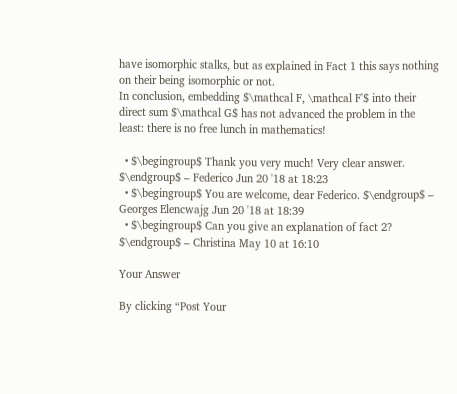have isomorphic stalks, but as explained in Fact 1 this says nothing on their being isomorphic or not.
In conclusion, embedding $\mathcal F, \mathcal F'$ into their direct sum $\mathcal G$ has not advanced the problem in the least: there is no free lunch in mathematics!

  • $\begingroup$ Thank you very much! Very clear answer. $\endgroup$ – Federico Jun 20 '18 at 18:23
  • $\begingroup$ You are welcome, dear Federico. $\endgroup$ – Georges Elencwajg Jun 20 '18 at 18:39
  • $\begingroup$ Can you give an explanation of fact 2? $\endgroup$ – Christina May 10 at 16:10

Your Answer

By clicking “Post Your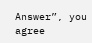Answer”, you agree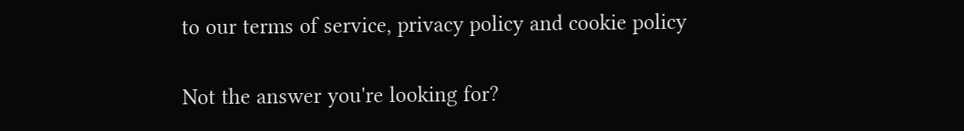to our terms of service, privacy policy and cookie policy

Not the answer you're looking for?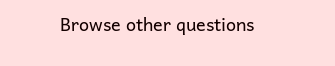Browse other questions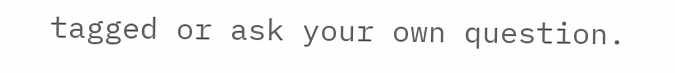tagged or ask your own question.